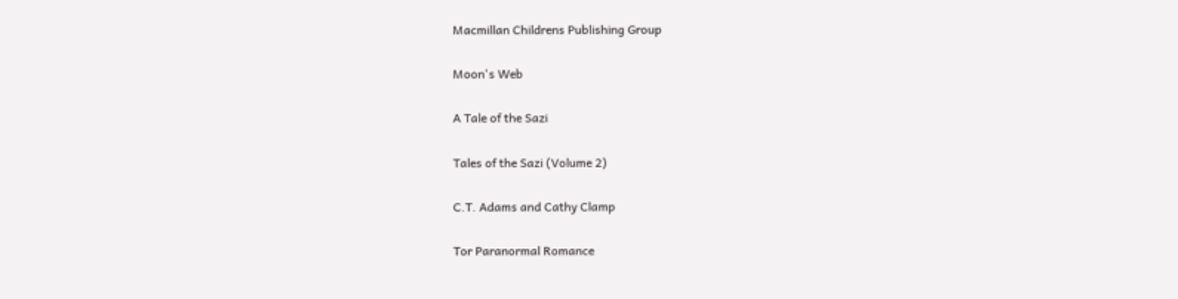Macmillan Childrens Publishing Group

Moon's Web

A Tale of the Sazi

Tales of the Sazi (Volume 2)

C.T. Adams and Cathy Clamp

Tor Paranormal Romance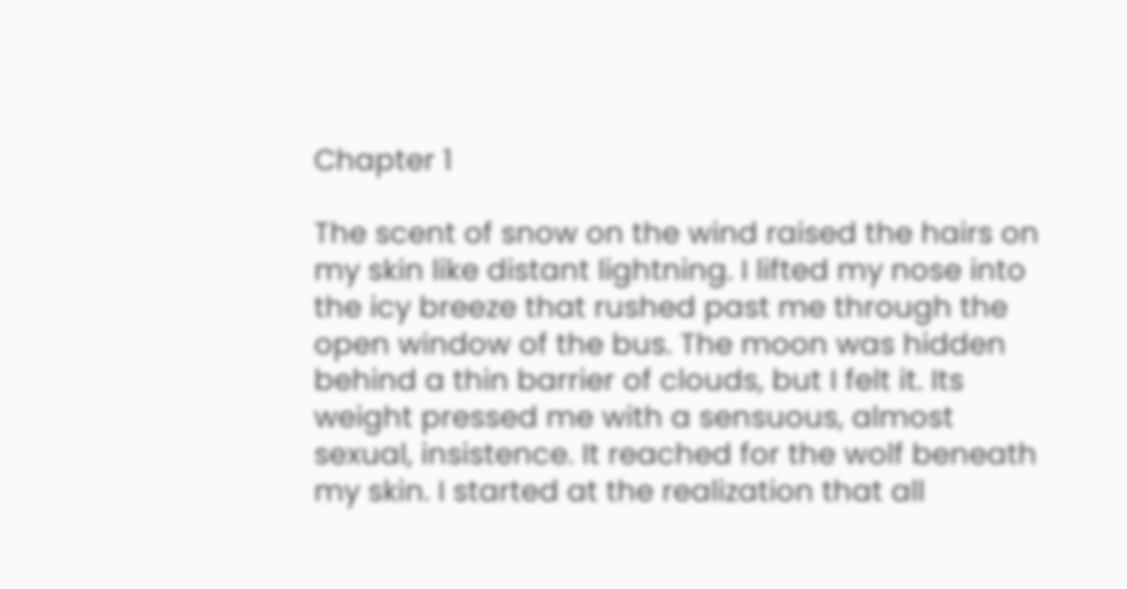Chapter 1

The scent of snow on the wind raised the hairs on my skin like distant lightning. I lifted my nose into the icy breeze that rushed past me through the open window of the bus. The moon was hidden behind a thin barrier of clouds, but I felt it. Its weight pressed me with a sensuous, almost sexual, insistence. It reached for the wolf beneath my skin. I started at the realization that all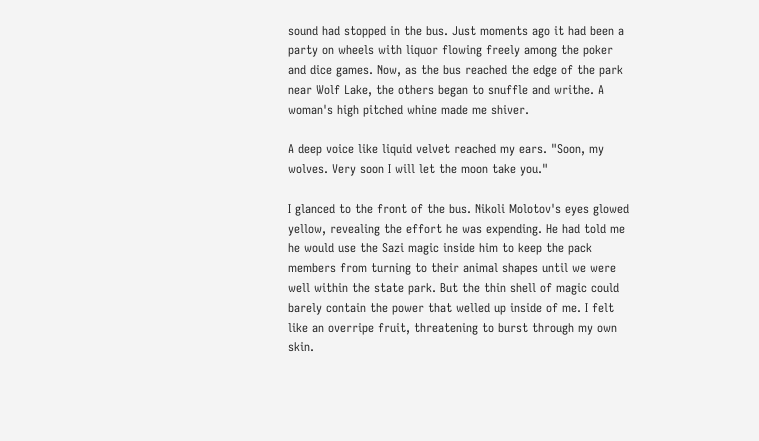sound had stopped in the bus. Just moments ago it had been a party on wheels with liquor flowing freely among the poker and dice games. Now, as the bus reached the edge of the park near Wolf Lake, the others began to snuffle and writhe. A woman's high pitched whine made me shiver.

A deep voice like liquid velvet reached my ears. "Soon, my wolves. Very soon I will let the moon take you."

I glanced to the front of the bus. Nikoli Molotov's eyes glowed yellow, revealing the effort he was expending. He had told me he would use the Sazi magic inside him to keep the pack members from turning to their animal shapes until we were well within the state park. But the thin shell of magic could barely contain the power that welled up inside of me. I felt like an overripe fruit, threatening to burst through my own skin.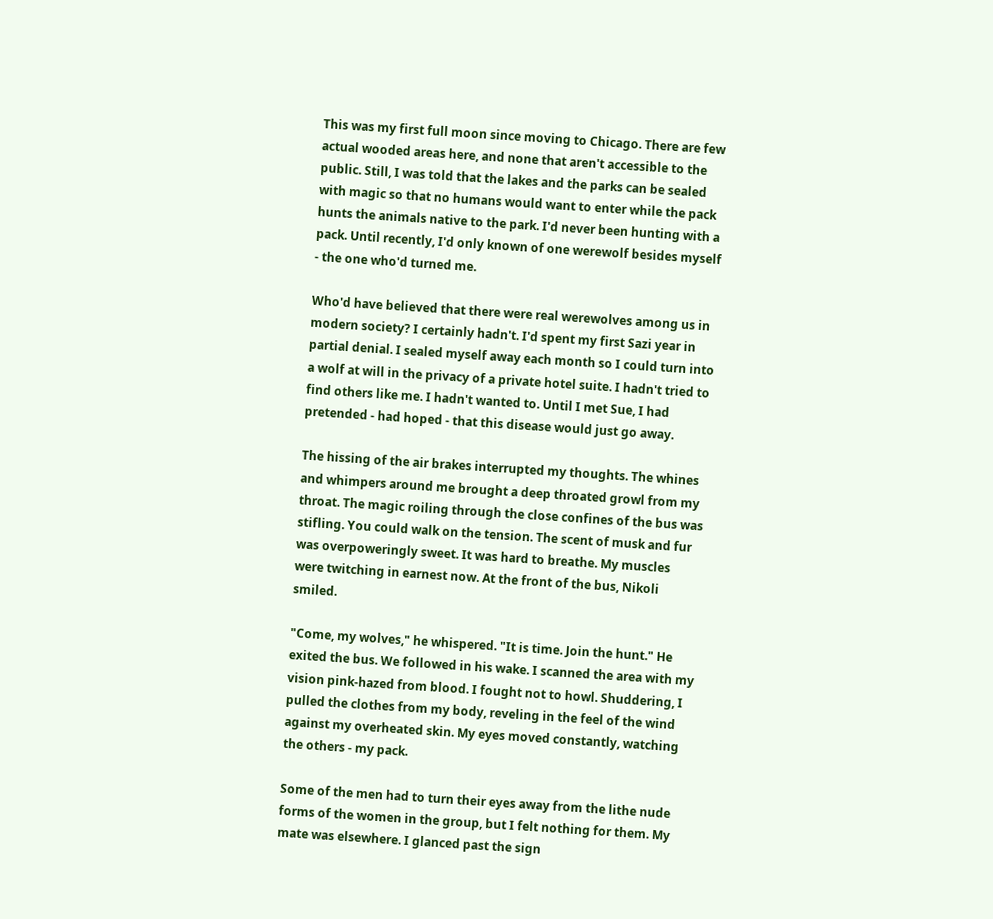This was my first full moon since moving to Chicago. There are few actual wooded areas here, and none that aren't accessible to the public. Still, I was told that the lakes and the parks can be sealed with magic so that no humans would want to enter while the pack hunts the animals native to the park. I'd never been hunting with a pack. Until recently, I'd only known of one werewolf besides myself - the one who'd turned me.

Who'd have believed that there were real werewolves among us in modern society? I certainly hadn't. I'd spent my first Sazi year in partial denial. I sealed myself away each month so I could turn into a wolf at will in the privacy of a private hotel suite. I hadn't tried to find others like me. I hadn't wanted to. Until I met Sue, I had pretended - had hoped - that this disease would just go away.

The hissing of the air brakes interrupted my thoughts. The whines and whimpers around me brought a deep throated growl from my throat. The magic roiling through the close confines of the bus was stifling. You could walk on the tension. The scent of musk and fur was overpoweringly sweet. It was hard to breathe. My muscles were twitching in earnest now. At the front of the bus, Nikoli smiled.

"Come, my wolves," he whispered. "It is time. Join the hunt." He exited the bus. We followed in his wake. I scanned the area with my vision pink-hazed from blood. I fought not to howl. Shuddering, I pulled the clothes from my body, reveling in the feel of the wind against my overheated skin. My eyes moved constantly, watching the others - my pack.

Some of the men had to turn their eyes away from the lithe nude forms of the women in the group, but I felt nothing for them. My mate was elsewhere. I glanced past the sign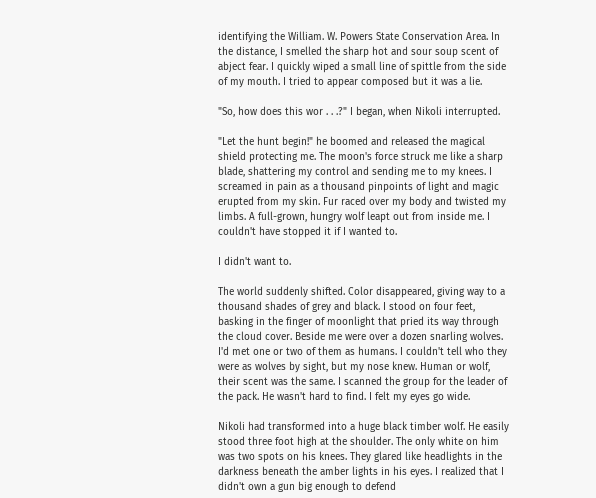identifying the William. W. Powers State Conservation Area. In the distance, I smelled the sharp hot and sour soup scent of abject fear. I quickly wiped a small line of spittle from the side of my mouth. I tried to appear composed but it was a lie.

"So, how does this wor . . .?" I began, when Nikoli interrupted.

"Let the hunt begin!" he boomed and released the magical shield protecting me. The moon's force struck me like a sharp blade, shattering my control and sending me to my knees. I screamed in pain as a thousand pinpoints of light and magic erupted from my skin. Fur raced over my body and twisted my limbs. A full-grown, hungry wolf leapt out from inside me. I couldn't have stopped it if I wanted to.

I didn't want to.

The world suddenly shifted. Color disappeared, giving way to a thousand shades of grey and black. I stood on four feet, basking in the finger of moonlight that pried its way through the cloud cover. Beside me were over a dozen snarling wolves. I'd met one or two of them as humans. I couldn't tell who they were as wolves by sight, but my nose knew. Human or wolf, their scent was the same. I scanned the group for the leader of the pack. He wasn't hard to find. I felt my eyes go wide.

Nikoli had transformed into a huge black timber wolf. He easily stood three foot high at the shoulder. The only white on him was two spots on his knees. They glared like headlights in the darkness beneath the amber lights in his eyes. I realized that I didn't own a gun big enough to defend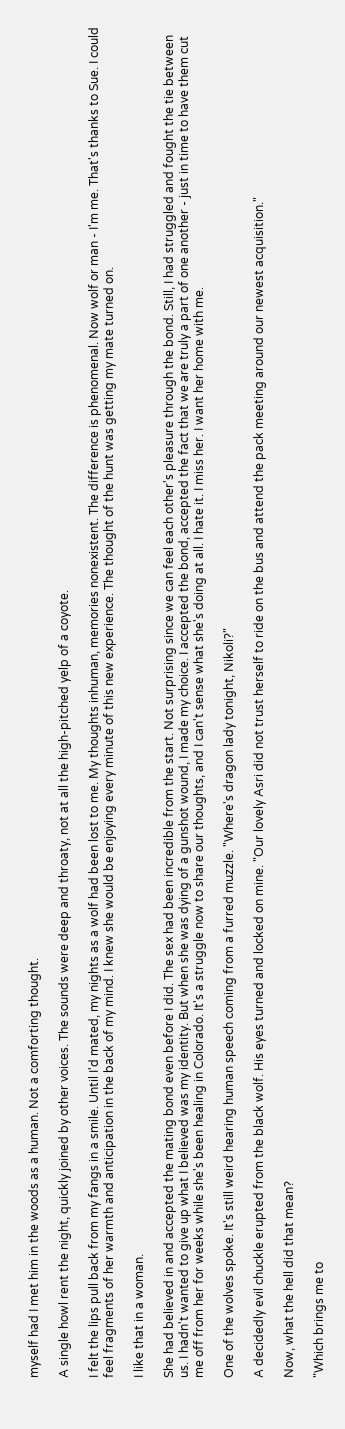myself had I met him in the woods as a human. Not a comforting thought.

A single howl rent the night, quickly joined by other voices. The sounds were deep and throaty, not at all the high-pitched yelp of a coyote.

I felt the lips pull back from my fangs in a smile. Until I'd mated, my nights as a wolf had been lost to me. My thoughts inhuman, memories nonexistent. The difference is phenomenal. Now wolf or man - I'm me. That's thanks to Sue. I could feel fragments of her warmth and anticipation in the back of my mind. I knew she would be enjoying every minute of this new experience. The thought of the hunt was getting my mate turned on.

I like that in a woman.

She had believed in and accepted the mating bond even before I did. The sex had been incredible from the start. Not surprising since we can feel each other's pleasure through the bond. Still, I had struggled and fought the tie between us. I hadn't wanted to give up what I believed was my identity. But when she was dying of a gunshot wound, I made my choice. I accepted the bond, accepted the fact that we are truly a part of one another - just in time to have them cut me off from her for weeks while she's been healing in Colorado. It's a struggle now to share our thoughts, and I can't sense what she's doing at all. I hate it. I miss her. I want her home with me.

One of the wolves spoke. It's still weird hearing human speech coming from a furred muzzle. "Where's dragon lady tonight, Nikoli?"

A decidedly evil chuckle erupted from the black wolf. His eyes turned and locked on mine. "Our lovely Asri did not trust herself to ride on the bus and attend the pack meeting around our newest acquisition."

Now, what the hell did that mean?

"Which brings me to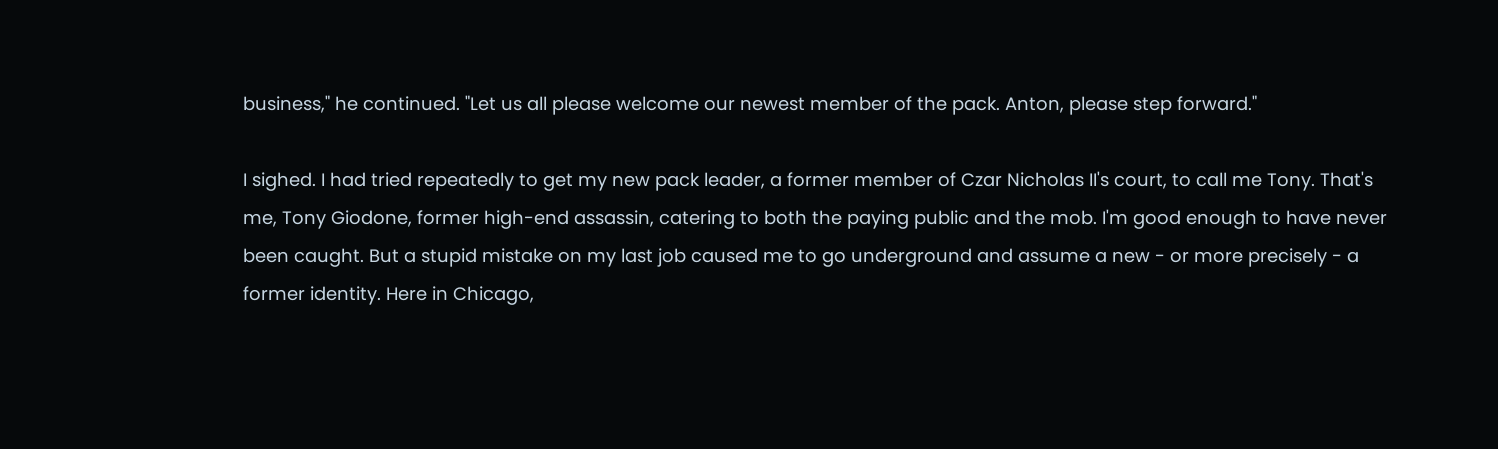business," he continued. "Let us all please welcome our newest member of the pack. Anton, please step forward."

I sighed. I had tried repeatedly to get my new pack leader, a former member of Czar Nicholas II's court, to call me Tony. That's me, Tony Giodone, former high-end assassin, catering to both the paying public and the mob. I'm good enough to have never been caught. But a stupid mistake on my last job caused me to go underground and assume a new - or more precisely - a former identity. Here in Chicago,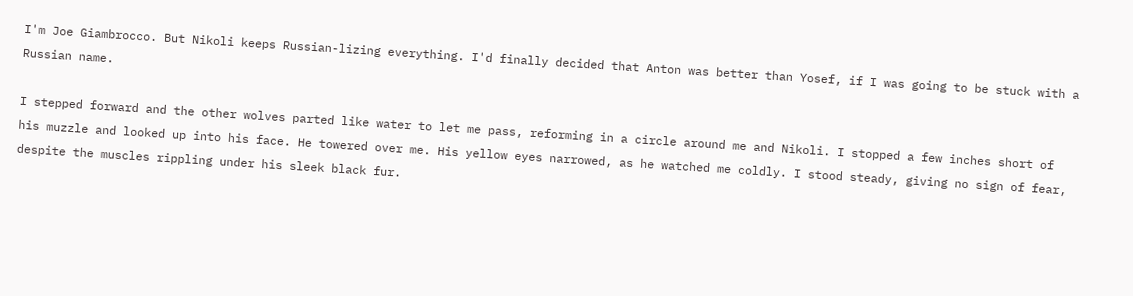I'm Joe Giambrocco. But Nikoli keeps Russian-lizing everything. I'd finally decided that Anton was better than Yosef, if I was going to be stuck with a Russian name.

I stepped forward and the other wolves parted like water to let me pass, reforming in a circle around me and Nikoli. I stopped a few inches short of his muzzle and looked up into his face. He towered over me. His yellow eyes narrowed, as he watched me coldly. I stood steady, giving no sign of fear, despite the muscles rippling under his sleek black fur.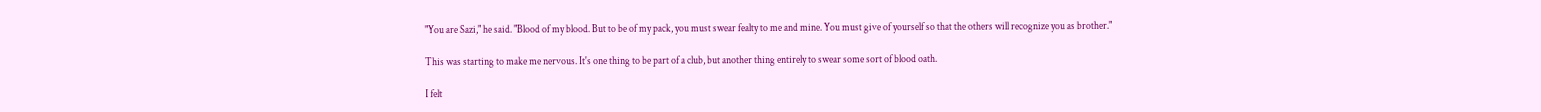"You are Sazi," he said. "Blood of my blood. But to be of my pack, you must swear fealty to me and mine. You must give of yourself so that the others will recognize you as brother."

This was starting to make me nervous. It's one thing to be part of a club, but another thing entirely to swear some sort of blood oath.

I felt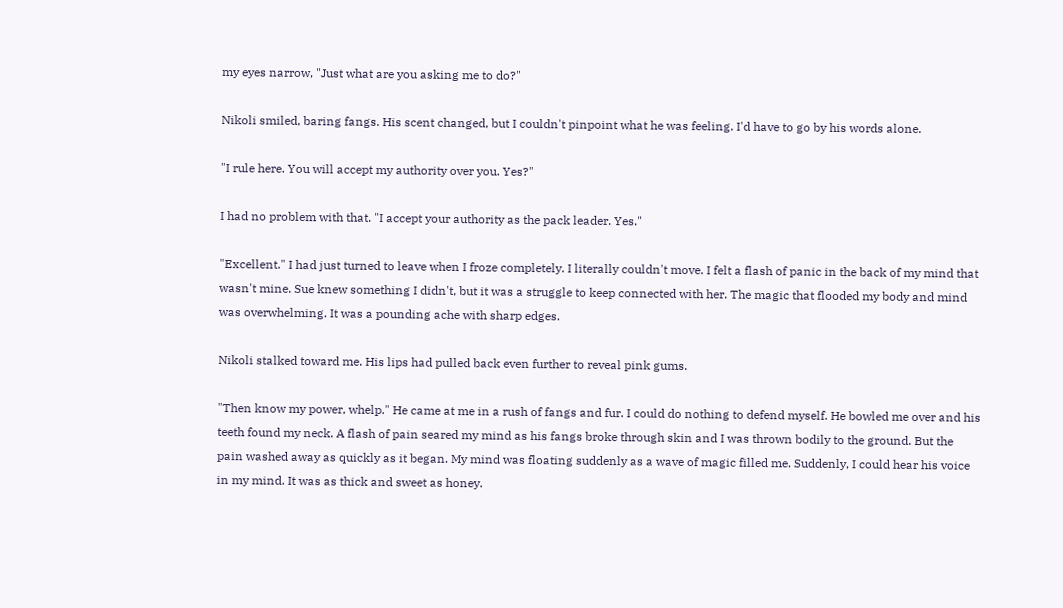my eyes narrow, "Just what are you asking me to do?"

Nikoli smiled, baring fangs. His scent changed, but I couldn't pinpoint what he was feeling. I'd have to go by his words alone.

"I rule here. You will accept my authority over you. Yes?"

I had no problem with that. "I accept your authority as the pack leader. Yes."

"Excellent." I had just turned to leave when I froze completely. I literally couldn't move. I felt a flash of panic in the back of my mind that wasn't mine. Sue knew something I didn't, but it was a struggle to keep connected with her. The magic that flooded my body and mind was overwhelming. It was a pounding ache with sharp edges.

Nikoli stalked toward me. His lips had pulled back even further to reveal pink gums.

"Then know my power, whelp." He came at me in a rush of fangs and fur. I could do nothing to defend myself. He bowled me over and his teeth found my neck. A flash of pain seared my mind as his fangs broke through skin and I was thrown bodily to the ground. But the pain washed away as quickly as it began. My mind was floating suddenly as a wave of magic filled me. Suddenly, I could hear his voice in my mind. It was as thick and sweet as honey.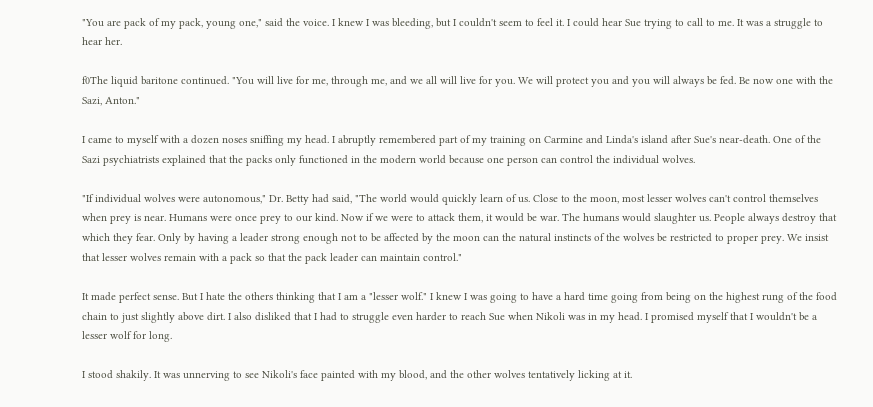"You are pack of my pack, young one," said the voice. I knew I was bleeding, but I couldn't seem to feel it. I could hear Sue trying to call to me. It was a struggle to hear her.

f0The liquid baritone continued. "You will live for me, through me, and we all will live for you. We will protect you and you will always be fed. Be now one with the Sazi, Anton."

I came to myself with a dozen noses sniffing my head. I abruptly remembered part of my training on Carmine and Linda's island after Sue's near-death. One of the Sazi psychiatrists explained that the packs only functioned in the modern world because one person can control the individual wolves.

"If individual wolves were autonomous," Dr. Betty had said, "The world would quickly learn of us. Close to the moon, most lesser wolves can't control themselves when prey is near. Humans were once prey to our kind. Now if we were to attack them, it would be war. The humans would slaughter us. People always destroy that which they fear. Only by having a leader strong enough not to be affected by the moon can the natural instincts of the wolves be restricted to proper prey. We insist that lesser wolves remain with a pack so that the pack leader can maintain control."

It made perfect sense. But I hate the others thinking that I am a "lesser wolf." I knew I was going to have a hard time going from being on the highest rung of the food chain to just slightly above dirt. I also disliked that I had to struggle even harder to reach Sue when Nikoli was in my head. I promised myself that I wouldn't be a lesser wolf for long.

I stood shakily. It was unnerving to see Nikoli's face painted with my blood, and the other wolves tentatively licking at it.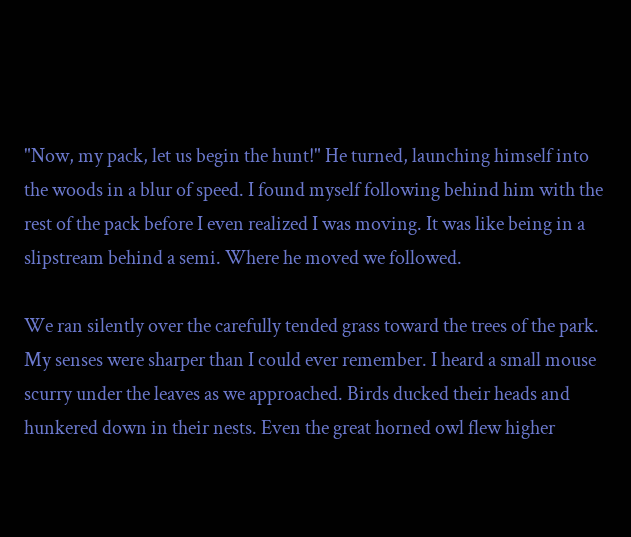"Now, my pack, let us begin the hunt!" He turned, launching himself into the woods in a blur of speed. I found myself following behind him with the rest of the pack before I even realized I was moving. It was like being in a slipstream behind a semi. Where he moved we followed.

We ran silently over the carefully tended grass toward the trees of the park. My senses were sharper than I could ever remember. I heard a small mouse scurry under the leaves as we approached. Birds ducked their heads and hunkered down in their nests. Even the great horned owl flew higher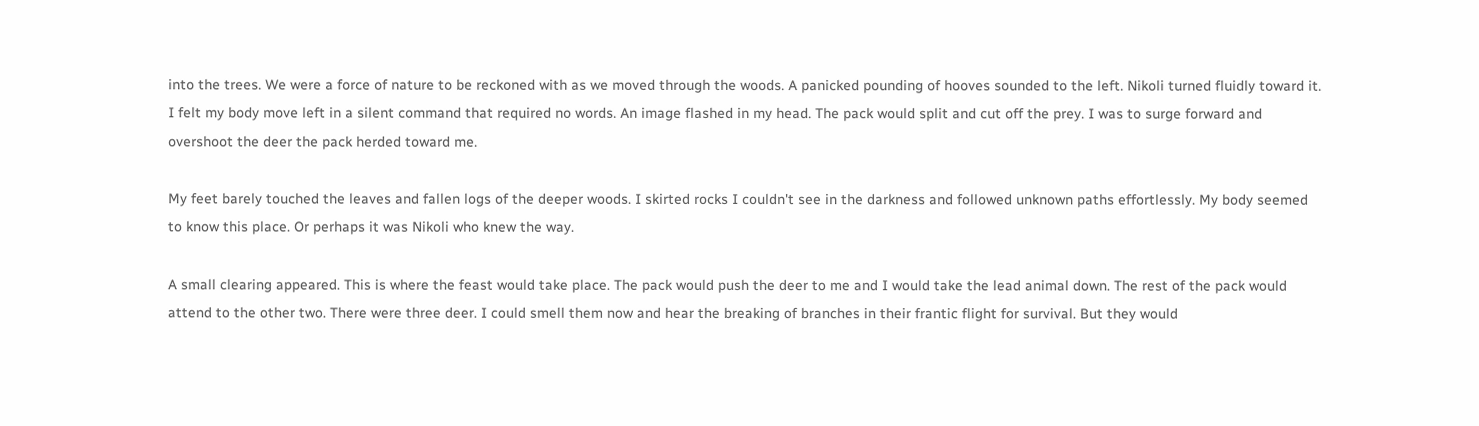into the trees. We were a force of nature to be reckoned with as we moved through the woods. A panicked pounding of hooves sounded to the left. Nikoli turned fluidly toward it. I felt my body move left in a silent command that required no words. An image flashed in my head. The pack would split and cut off the prey. I was to surge forward and overshoot the deer the pack herded toward me.

My feet barely touched the leaves and fallen logs of the deeper woods. I skirted rocks I couldn't see in the darkness and followed unknown paths effortlessly. My body seemed to know this place. Or perhaps it was Nikoli who knew the way.

A small clearing appeared. This is where the feast would take place. The pack would push the deer to me and I would take the lead animal down. The rest of the pack would attend to the other two. There were three deer. I could smell them now and hear the breaking of branches in their frantic flight for survival. But they would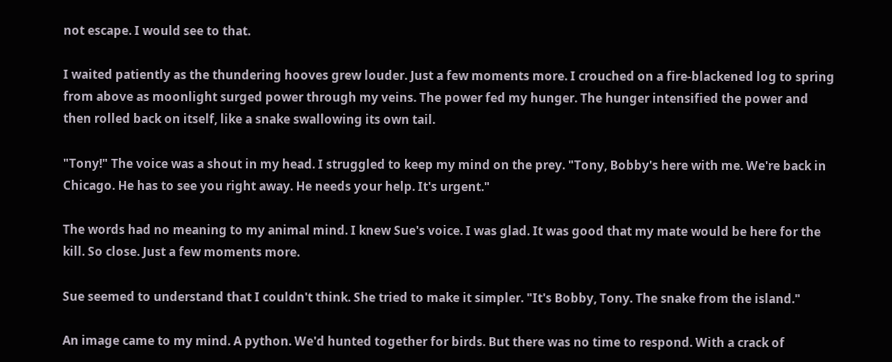not escape. I would see to that.

I waited patiently as the thundering hooves grew louder. Just a few moments more. I crouched on a fire-blackened log to spring from above as moonlight surged power through my veins. The power fed my hunger. The hunger intensified the power and then rolled back on itself, like a snake swallowing its own tail.

"Tony!" The voice was a shout in my head. I struggled to keep my mind on the prey. "Tony, Bobby's here with me. We're back in Chicago. He has to see you right away. He needs your help. It's urgent."

The words had no meaning to my animal mind. I knew Sue's voice. I was glad. It was good that my mate would be here for the kill. So close. Just a few moments more.

Sue seemed to understand that I couldn't think. She tried to make it simpler. "It's Bobby, Tony. The snake from the island."

An image came to my mind. A python. We'd hunted together for birds. But there was no time to respond. With a crack of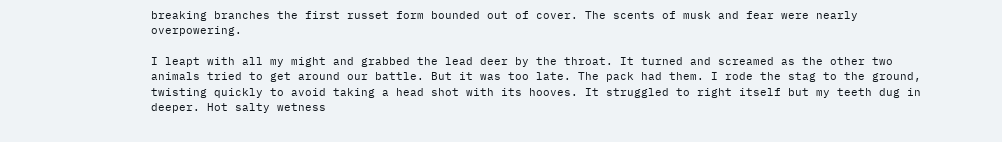breaking branches the first russet form bounded out of cover. The scents of musk and fear were nearly overpowering.

I leapt with all my might and grabbed the lead deer by the throat. It turned and screamed as the other two animals tried to get around our battle. But it was too late. The pack had them. I rode the stag to the ground, twisting quickly to avoid taking a head shot with its hooves. It struggled to right itself but my teeth dug in deeper. Hot salty wetness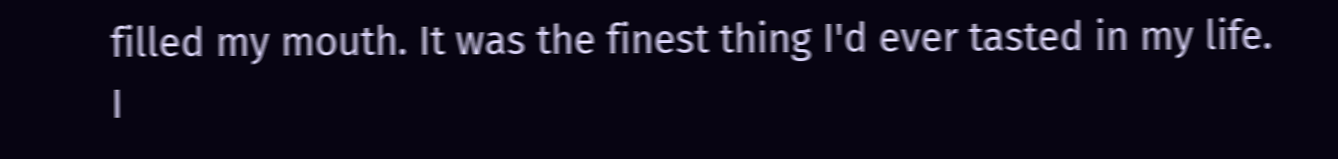filled my mouth. It was the finest thing I'd ever tasted in my life. I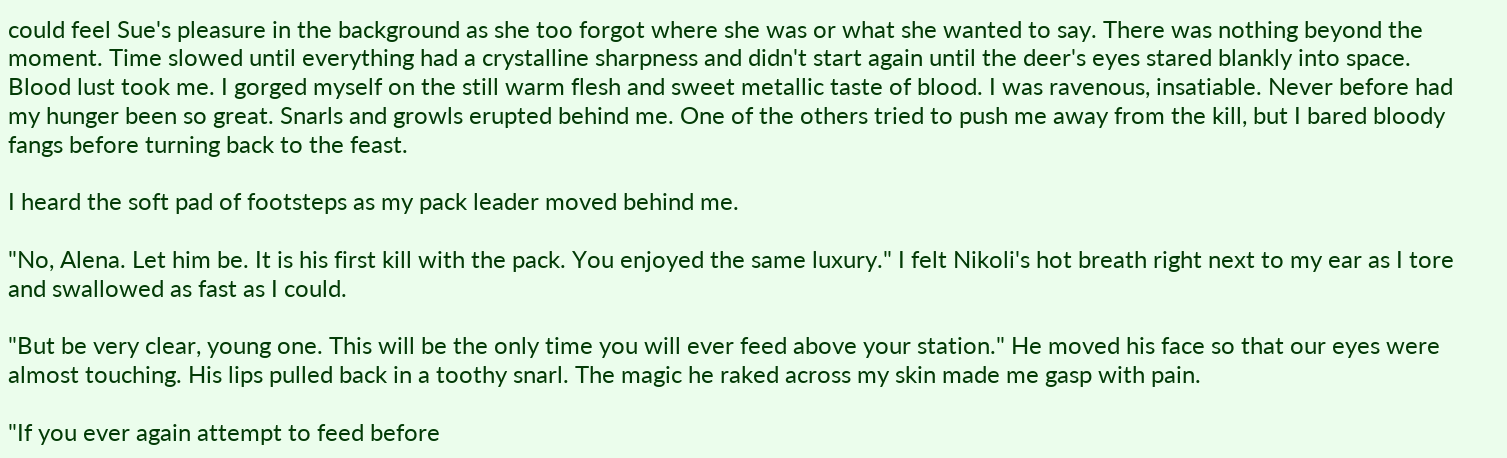could feel Sue's pleasure in the background as she too forgot where she was or what she wanted to say. There was nothing beyond the moment. Time slowed until everything had a crystalline sharpness and didn't start again until the deer's eyes stared blankly into space.
Blood lust took me. I gorged myself on the still warm flesh and sweet metallic taste of blood. I was ravenous, insatiable. Never before had my hunger been so great. Snarls and growls erupted behind me. One of the others tried to push me away from the kill, but I bared bloody fangs before turning back to the feast.

I heard the soft pad of footsteps as my pack leader moved behind me.

"No, Alena. Let him be. It is his first kill with the pack. You enjoyed the same luxury." I felt Nikoli's hot breath right next to my ear as I tore and swallowed as fast as I could.

"But be very clear, young one. This will be the only time you will ever feed above your station." He moved his face so that our eyes were almost touching. His lips pulled back in a toothy snarl. The magic he raked across my skin made me gasp with pain.

"If you ever again attempt to feed before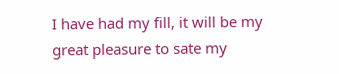I have had my fill, it will be my great pleasure to sate my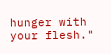hunger with your flesh."